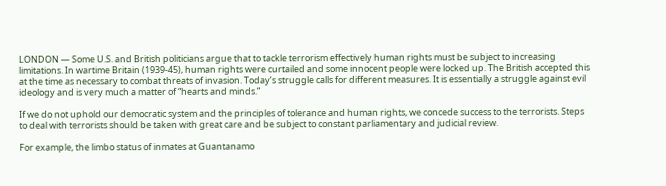LONDON — Some U.S. and British politicians argue that to tackle terrorism effectively human rights must be subject to increasing limitations. In wartime Britain (1939-45), human rights were curtailed and some innocent people were locked up. The British accepted this at the time as necessary to combat threats of invasion. Today’s struggle calls for different measures. It is essentially a struggle against evil ideology and is very much a matter of “hearts and minds.”

If we do not uphold our democratic system and the principles of tolerance and human rights, we concede success to the terrorists. Steps to deal with terrorists should be taken with great care and be subject to constant parliamentary and judicial review.

For example, the limbo status of inmates at Guantanamo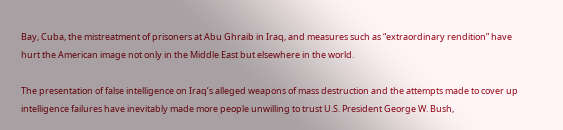Bay, Cuba, the mistreatment of prisoners at Abu Ghraib in Iraq, and measures such as “extraordinary rendition” have hurt the American image not only in the Middle East but elsewhere in the world.

The presentation of false intelligence on Iraq’s alleged weapons of mass destruction and the attempts made to cover up intelligence failures have inevitably made more people unwilling to trust U.S. President George W. Bush,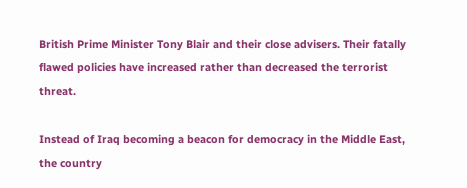British Prime Minister Tony Blair and their close advisers. Their fatally flawed policies have increased rather than decreased the terrorist threat.

Instead of Iraq becoming a beacon for democracy in the Middle East, the country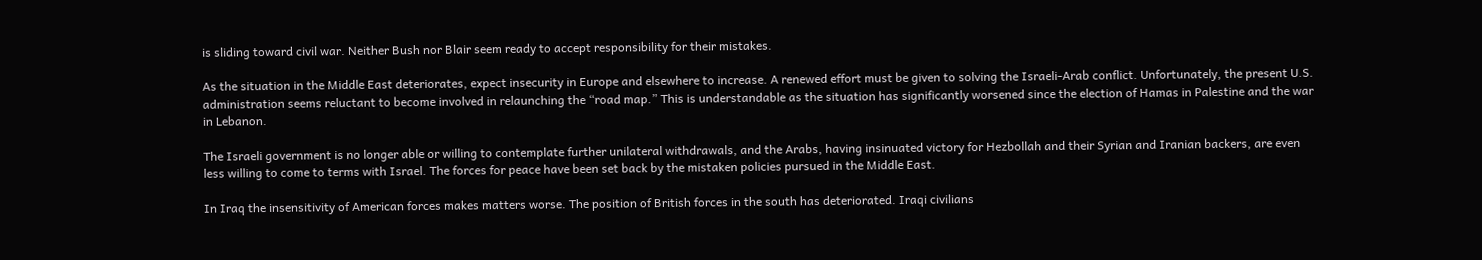is sliding toward civil war. Neither Bush nor Blair seem ready to accept responsibility for their mistakes.

As the situation in the Middle East deteriorates, expect insecurity in Europe and elsewhere to increase. A renewed effort must be given to solving the Israeli-Arab conflict. Unfortunately, the present U.S. administration seems reluctant to become involved in relaunching the “road map.” This is understandable as the situation has significantly worsened since the election of Hamas in Palestine and the war in Lebanon.

The Israeli government is no longer able or willing to contemplate further unilateral withdrawals, and the Arabs, having insinuated victory for Hezbollah and their Syrian and Iranian backers, are even less willing to come to terms with Israel. The forces for peace have been set back by the mistaken policies pursued in the Middle East.

In Iraq the insensitivity of American forces makes matters worse. The position of British forces in the south has deteriorated. Iraqi civilians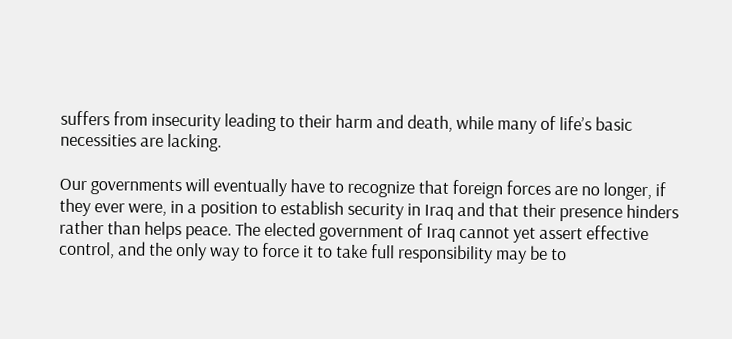suffers from insecurity leading to their harm and death, while many of life’s basic necessities are lacking.

Our governments will eventually have to recognize that foreign forces are no longer, if they ever were, in a position to establish security in Iraq and that their presence hinders rather than helps peace. The elected government of Iraq cannot yet assert effective control, and the only way to force it to take full responsibility may be to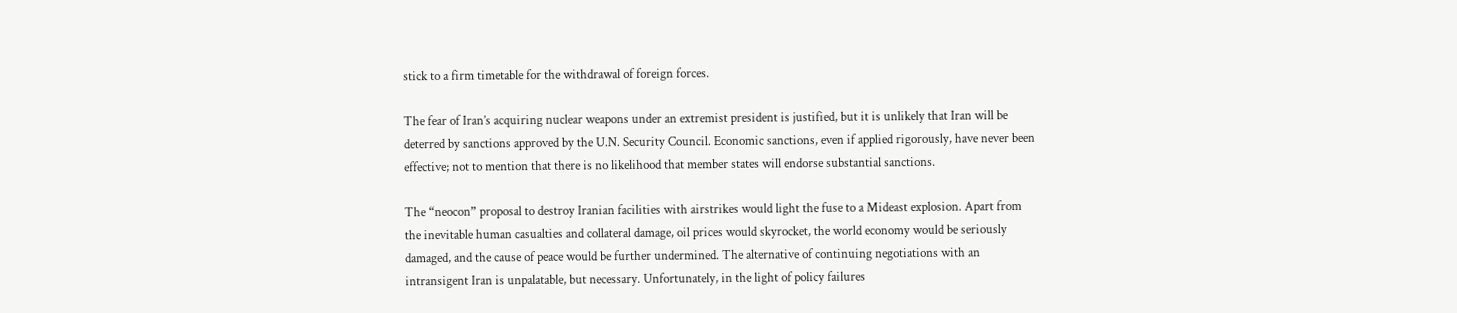stick to a firm timetable for the withdrawal of foreign forces.

The fear of Iran’s acquiring nuclear weapons under an extremist president is justified, but it is unlikely that Iran will be deterred by sanctions approved by the U.N. Security Council. Economic sanctions, even if applied rigorously, have never been effective; not to mention that there is no likelihood that member states will endorse substantial sanctions.

The “neocon” proposal to destroy Iranian facilities with airstrikes would light the fuse to a Mideast explosion. Apart from the inevitable human casualties and collateral damage, oil prices would skyrocket, the world economy would be seriously damaged, and the cause of peace would be further undermined. The alternative of continuing negotiations with an intransigent Iran is unpalatable, but necessary. Unfortunately, in the light of policy failures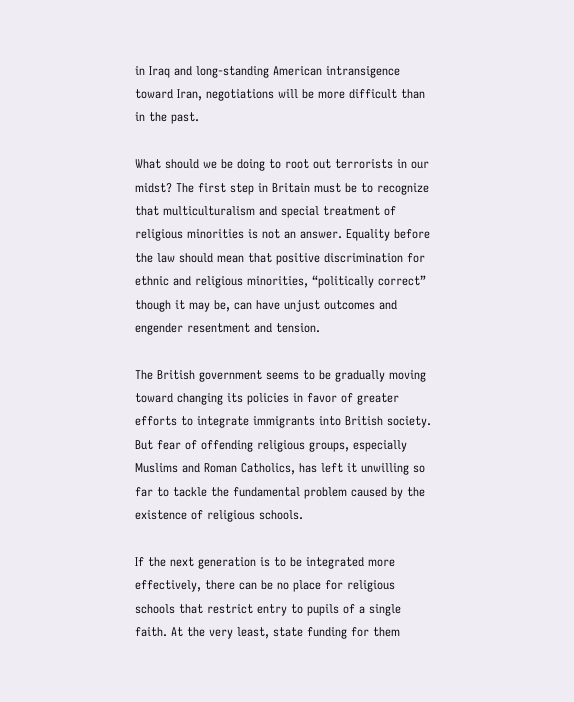in Iraq and long-standing American intransigence toward Iran, negotiations will be more difficult than in the past.

What should we be doing to root out terrorists in our midst? The first step in Britain must be to recognize that multiculturalism and special treatment of religious minorities is not an answer. Equality before the law should mean that positive discrimination for ethnic and religious minorities, “politically correct” though it may be, can have unjust outcomes and engender resentment and tension.

The British government seems to be gradually moving toward changing its policies in favor of greater efforts to integrate immigrants into British society. But fear of offending religious groups, especially Muslims and Roman Catholics, has left it unwilling so far to tackle the fundamental problem caused by the existence of religious schools.

If the next generation is to be integrated more effectively, there can be no place for religious schools that restrict entry to pupils of a single faith. At the very least, state funding for them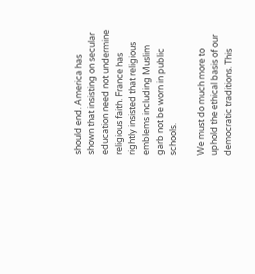should end. America has shown that insisting on secular education need not undermine religious faith. France has rightly insisted that religious emblems including Muslim garb not be worn in public schools.

We must do much more to uphold the ethical basis of our democratic traditions. This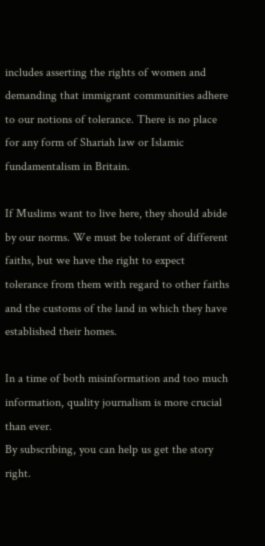includes asserting the rights of women and demanding that immigrant communities adhere to our notions of tolerance. There is no place for any form of Shariah law or Islamic fundamentalism in Britain.

If Muslims want to live here, they should abide by our norms. We must be tolerant of different faiths, but we have the right to expect tolerance from them with regard to other faiths and the customs of the land in which they have established their homes.

In a time of both misinformation and too much information, quality journalism is more crucial than ever.
By subscribing, you can help us get the story right.